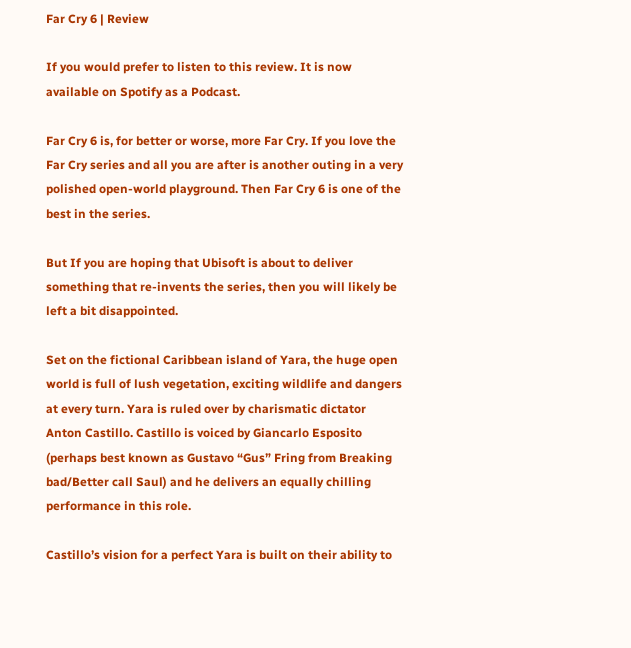Far Cry 6 | Review

If you would prefer to listen to this review. It is now available on Spotify as a Podcast.

Far Cry 6 is, for better or worse, more Far Cry. If you love the Far Cry series and all you are after is another outing in a very polished open-world playground. Then Far Cry 6 is one of the best in the series.

But If you are hoping that Ubisoft is about to deliver something that re-invents the series, then you will likely be left a bit disappointed.

Set on the fictional Caribbean island of Yara, the huge open world is full of lush vegetation, exciting wildlife and dangers at every turn. Yara is ruled over by charismatic dictator Anton Castillo. Castillo is voiced by Giancarlo Esposito (perhaps best known as Gustavo “Gus” Fring from Breaking bad/Better call Saul) and he delivers an equally chilling performance in this role.

Castillo’s vision for a perfect Yara is built on their ability to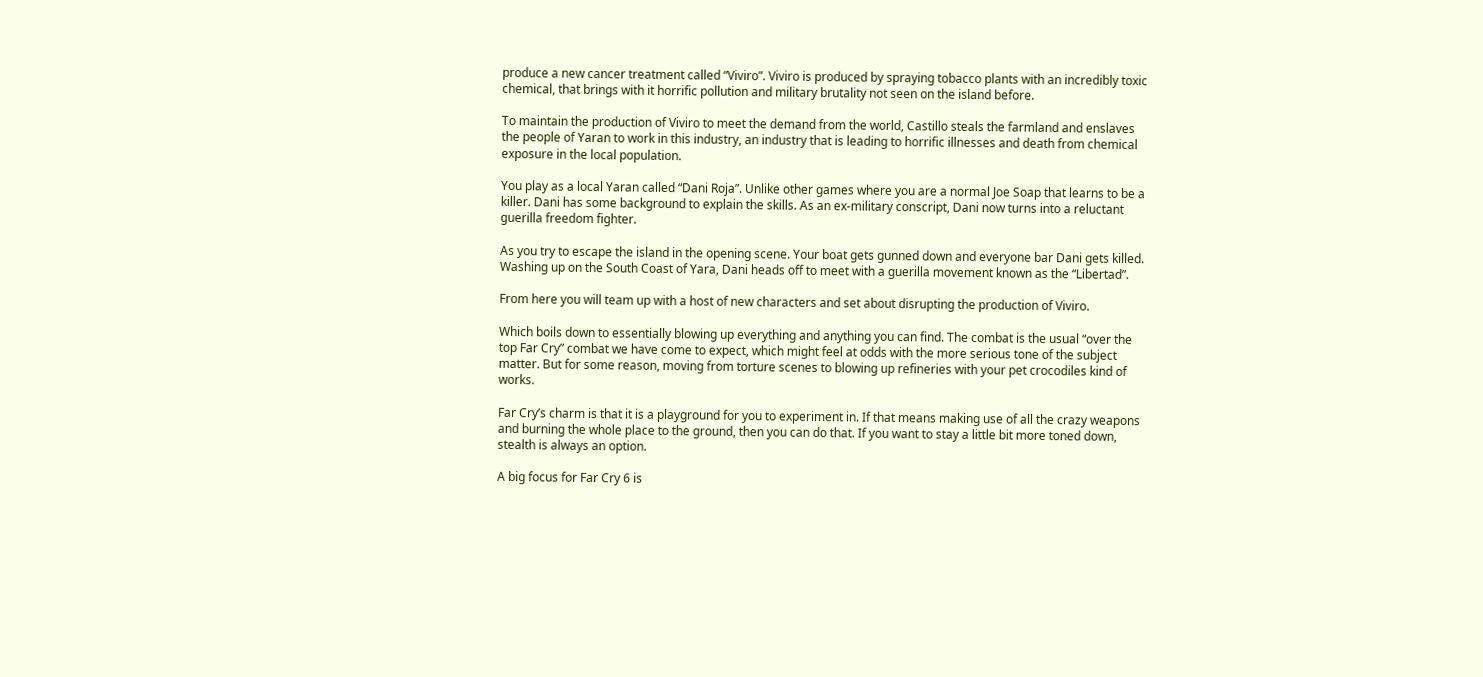produce a new cancer treatment called “Viviro”. Viviro is produced by spraying tobacco plants with an incredibly toxic chemical, that brings with it horrific pollution and military brutality not seen on the island before.

To maintain the production of Viviro to meet the demand from the world, Castillo steals the farmland and enslaves the people of Yaran to work in this industry, an industry that is leading to horrific illnesses and death from chemical exposure in the local population.

You play as a local Yaran called “Dani Roja”. Unlike other games where you are a normal Joe Soap that learns to be a killer. Dani has some background to explain the skills. As an ex-military conscript, Dani now turns into a reluctant guerilla freedom fighter.

As you try to escape the island in the opening scene. Your boat gets gunned down and everyone bar Dani gets killed. Washing up on the South Coast of Yara, Dani heads off to meet with a guerilla movement known as the “Libertad”.

From here you will team up with a host of new characters and set about disrupting the production of Viviro.

Which boils down to essentially blowing up everything and anything you can find. The combat is the usual “over the top Far Cry” combat we have come to expect, which might feel at odds with the more serious tone of the subject matter. But for some reason, moving from torture scenes to blowing up refineries with your pet crocodiles kind of works.

Far Cry’s charm is that it is a playground for you to experiment in. If that means making use of all the crazy weapons and burning the whole place to the ground, then you can do that. If you want to stay a little bit more toned down, stealth is always an option.

A big focus for Far Cry 6 is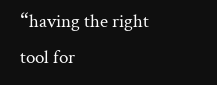“having the right tool for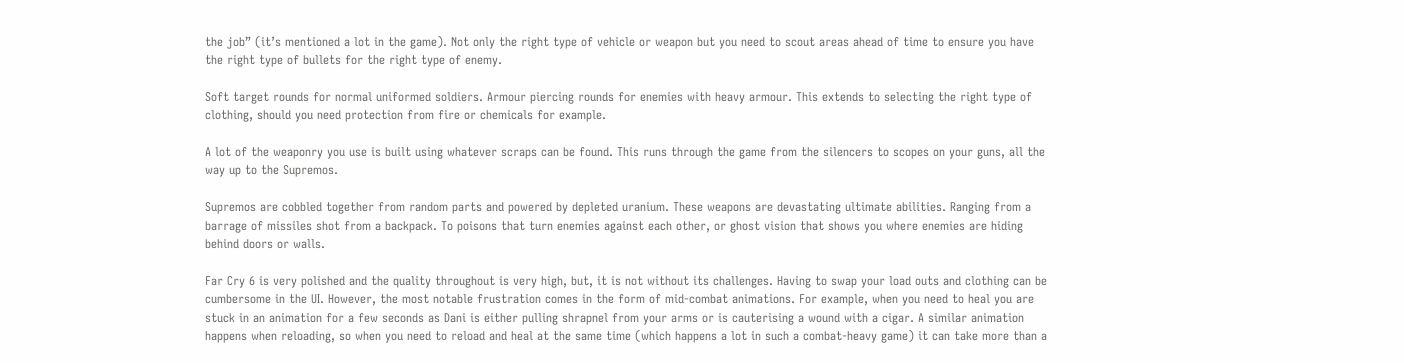the job” (it’s mentioned a lot in the game). Not only the right type of vehicle or weapon but you need to scout areas ahead of time to ensure you have the right type of bullets for the right type of enemy.

Soft target rounds for normal uniformed soldiers. Armour piercing rounds for enemies with heavy armour. This extends to selecting the right type of clothing, should you need protection from fire or chemicals for example.

A lot of the weaponry you use is built using whatever scraps can be found. This runs through the game from the silencers to scopes on your guns, all the way up to the Supremos.

Supremos are cobbled together from random parts and powered by depleted uranium. These weapons are devastating ultimate abilities. Ranging from a barrage of missiles shot from a backpack. To poisons that turn enemies against each other, or ghost vision that shows you where enemies are hiding behind doors or walls.

Far Cry 6 is very polished and the quality throughout is very high, but, it is not without its challenges. Having to swap your load outs and clothing can be cumbersome in the UI. However, the most notable frustration comes in the form of mid-combat animations. For example, when you need to heal you are stuck in an animation for a few seconds as Dani is either pulling shrapnel from your arms or is cauterising a wound with a cigar. A similar animation happens when reloading, so when you need to reload and heal at the same time (which happens a lot in such a combat-heavy game) it can take more than a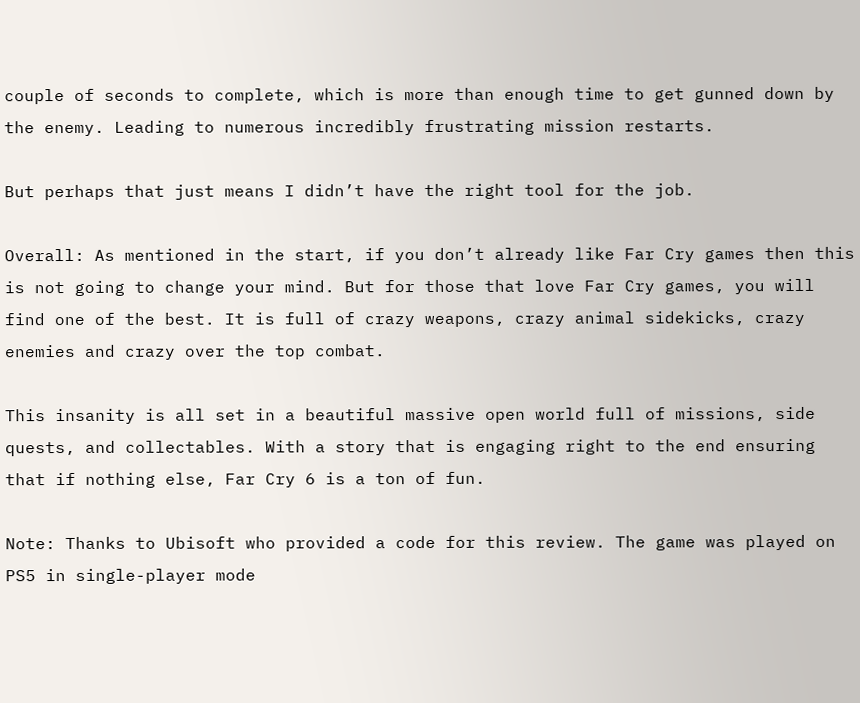couple of seconds to complete, which is more than enough time to get gunned down by the enemy. Leading to numerous incredibly frustrating mission restarts.

But perhaps that just means I didn’t have the right tool for the job.

Overall: As mentioned in the start, if you don’t already like Far Cry games then this is not going to change your mind. But for those that love Far Cry games, you will find one of the best. It is full of crazy weapons, crazy animal sidekicks, crazy enemies and crazy over the top combat.

This insanity is all set in a beautiful massive open world full of missions, side quests, and collectables. With a story that is engaging right to the end ensuring that if nothing else, Far Cry 6 is a ton of fun.

Note: Thanks to Ubisoft who provided a code for this review. The game was played on PS5 in single-player mode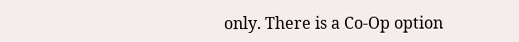only. There is a Co-Op option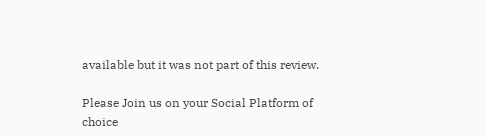available but it was not part of this review.

Please Join us on your Social Platform of choice